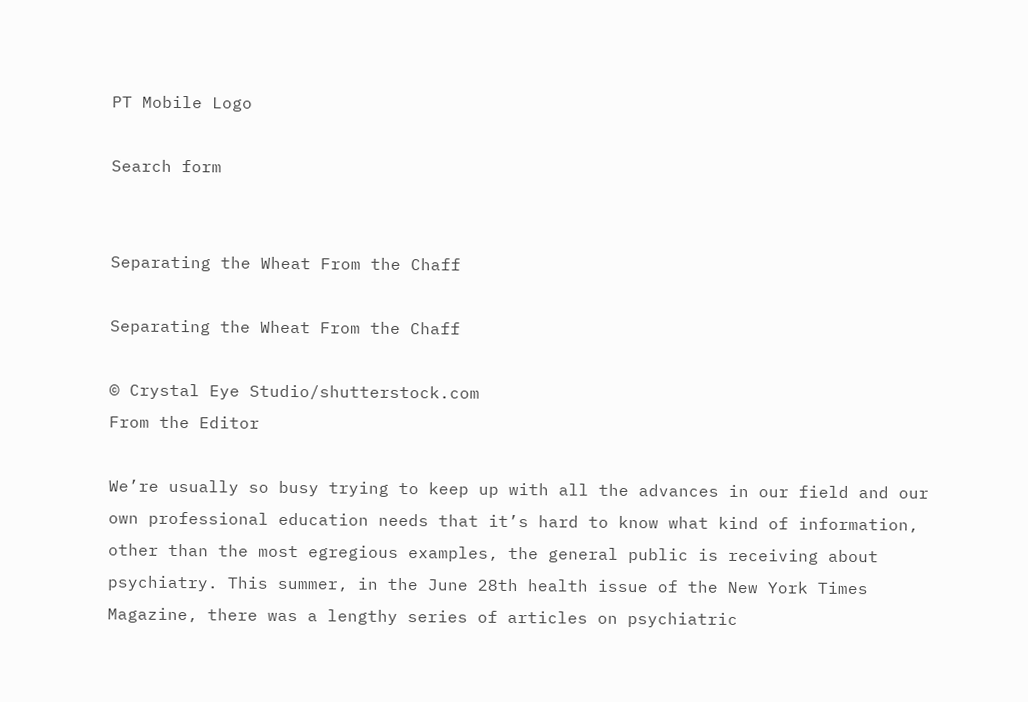PT Mobile Logo

Search form


Separating the Wheat From the Chaff

Separating the Wheat From the Chaff

© Crystal Eye Studio/shutterstock.com
From the Editor

We’re usually so busy trying to keep up with all the advances in our field and our own professional education needs that it’s hard to know what kind of information, other than the most egregious examples, the general public is receiving about psychiatry. This summer, in the June 28th health issue of the New York Times Magazine, there was a lengthy series of articles on psychiatric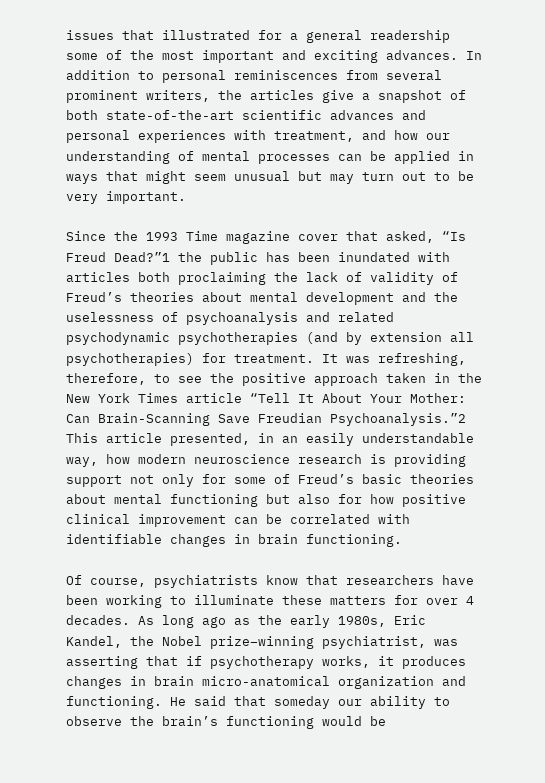issues that illustrated for a general readership some of the most important and exciting advances. In addition to personal reminiscences from several prominent writers, the articles give a snapshot of both state-of-the-art scientific advances and personal experiences with treatment, and how our understanding of mental processes can be applied in ways that might seem unusual but may turn out to be very important.

Since the 1993 Time magazine cover that asked, “Is Freud Dead?”1 the public has been inundated with articles both proclaiming the lack of validity of Freud’s theories about mental development and the uselessness of psychoanalysis and related psychodynamic psychotherapies (and by extension all psychotherapies) for treatment. It was refreshing, therefore, to see the positive approach taken in the New York Times article “Tell It About Your Mother: Can Brain-Scanning Save Freudian Psychoanalysis.”2 This article presented, in an easily understandable way, how modern neuroscience research is providing support not only for some of Freud’s basic theories about mental functioning but also for how positive clinical improvement can be correlated with identifiable changes in brain functioning.

Of course, psychiatrists know that researchers have been working to illuminate these matters for over 4 decades. As long ago as the early 1980s, Eric Kandel, the Nobel prize–winning psychiatrist, was asserting that if psychotherapy works, it produces changes in brain micro-anatomical organization and functioning. He said that someday our ability to observe the brain’s functioning would be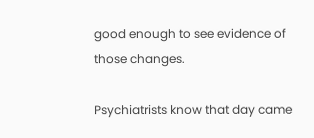good enough to see evidence of those changes.

Psychiatrists know that day came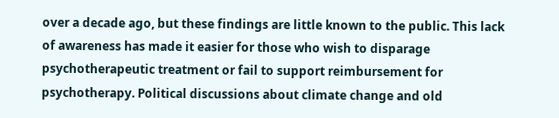over a decade ago, but these findings are little known to the public. This lack of awareness has made it easier for those who wish to disparage psychotherapeutic treatment or fail to support reimbursement for psychotherapy. Political discussions about climate change and old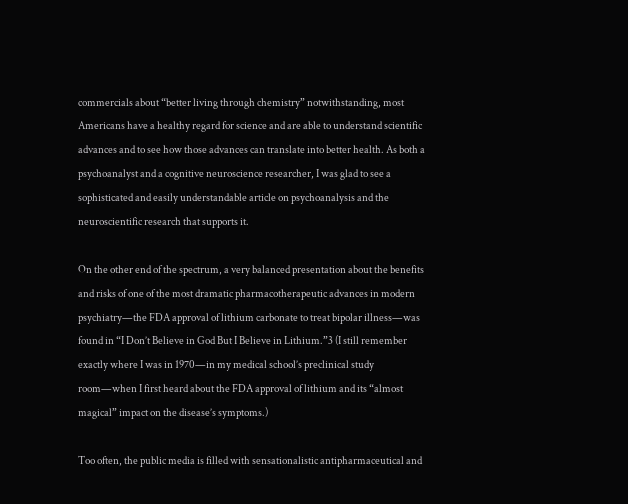commercials about “better living through chemistry” notwithstanding, most Americans have a healthy regard for science and are able to understand scientific advances and to see how those advances can translate into better health. As both a psychoanalyst and a cognitive neuroscience researcher, I was glad to see a sophisticated and easily understandable article on psychoanalysis and the neuroscientific research that supports it.

On the other end of the spectrum, a very balanced presentation about the benefits and risks of one of the most dramatic pharmacotherapeutic advances in modern psychiatry—the FDA approval of lithium carbonate to treat bipolar illness—was found in “I Don’t Believe in God But I Believe in Lithium.”3 (I still remember exactly where I was in 1970—in my medical school’s preclinical study room—when I first heard about the FDA approval of lithium and its “almost magical” impact on the disease’s symptoms.)

Too often, the public media is filled with sensationalistic antipharmaceutical and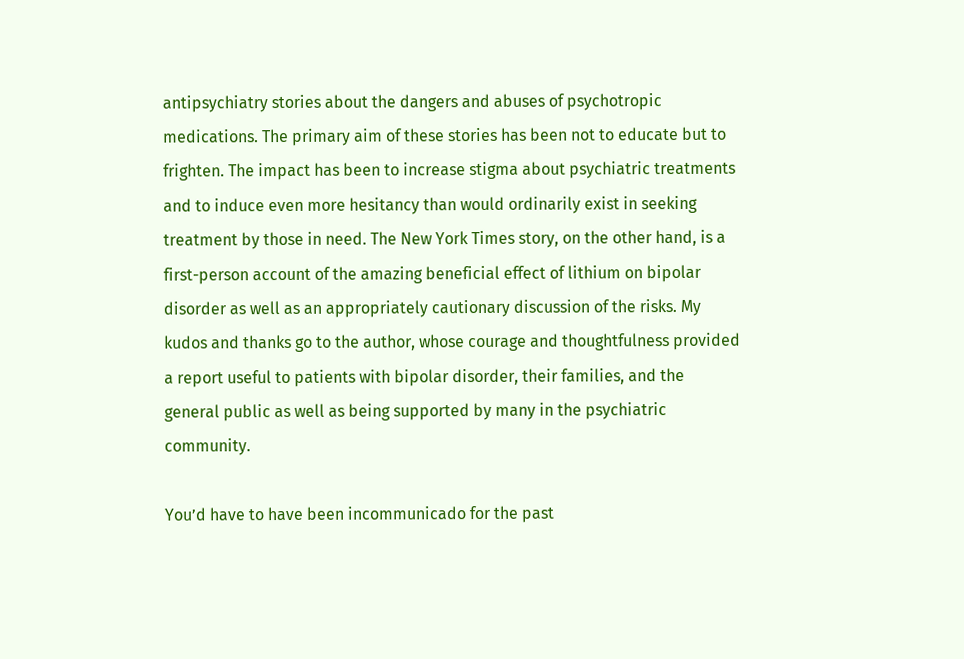antipsychiatry stories about the dangers and abuses of psychotropic medications. The primary aim of these stories has been not to educate but to frighten. The impact has been to increase stigma about psychiatric treatments and to induce even more hesitancy than would ordinarily exist in seeking treatment by those in need. The New York Times story, on the other hand, is a first-person account of the amazing beneficial effect of lithium on bipolar disorder as well as an appropriately cautionary discussion of the risks. My kudos and thanks go to the author, whose courage and thoughtfulness provided a report useful to patients with bipolar disorder, their families, and the general public as well as being supported by many in the psychiatric community.

You’d have to have been incommunicado for the past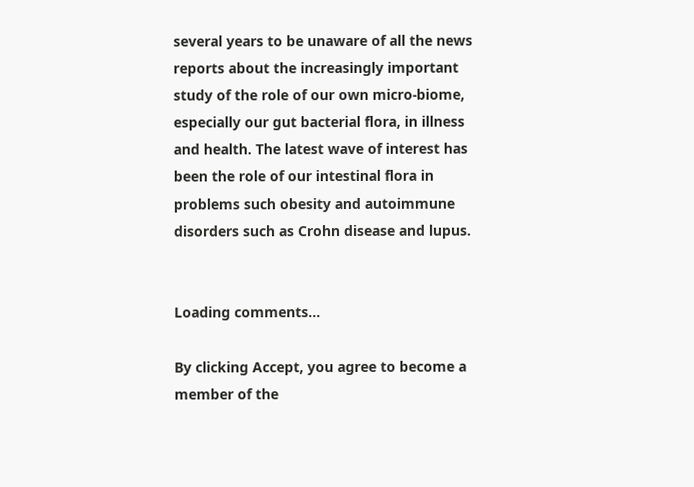several years to be unaware of all the news reports about the increasingly important study of the role of our own micro-biome, especially our gut bacterial flora, in illness and health. The latest wave of interest has been the role of our intestinal flora in problems such obesity and autoimmune disorders such as Crohn disease and lupus.


Loading comments...

By clicking Accept, you agree to become a member of the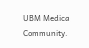UBM Medica Community.